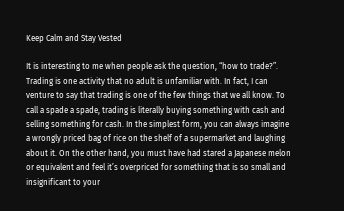Keep Calm and Stay Vested

It is interesting to me when people ask the question, “how to trade?”. Trading is one activity that no adult is unfamiliar with. In fact, I can venture to say that trading is one of the few things that we all know. To call a spade a spade, trading is literally buying something with cash and selling something for cash. In the simplest form, you can always imagine a wrongly priced bag of rice on the shelf of a supermarket and laughing about it. On the other hand, you must have had stared a Japanese melon or equivalent and feel it’s overpriced for something that is so small and insignificant to your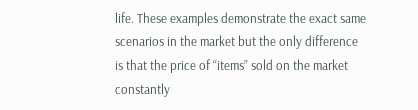life. These examples demonstrate the exact same scenarios in the market but the only difference is that the price of “items” sold on the market constantly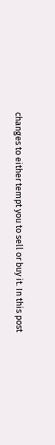changes to either tempt you to sell or buy it. In this post